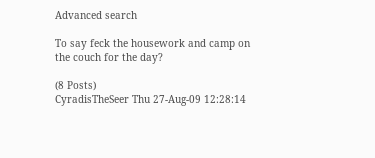Advanced search

To say feck the housework and camp on the couch for the day?

(8 Posts)
CyradisTheSeer Thu 27-Aug-09 12:28:14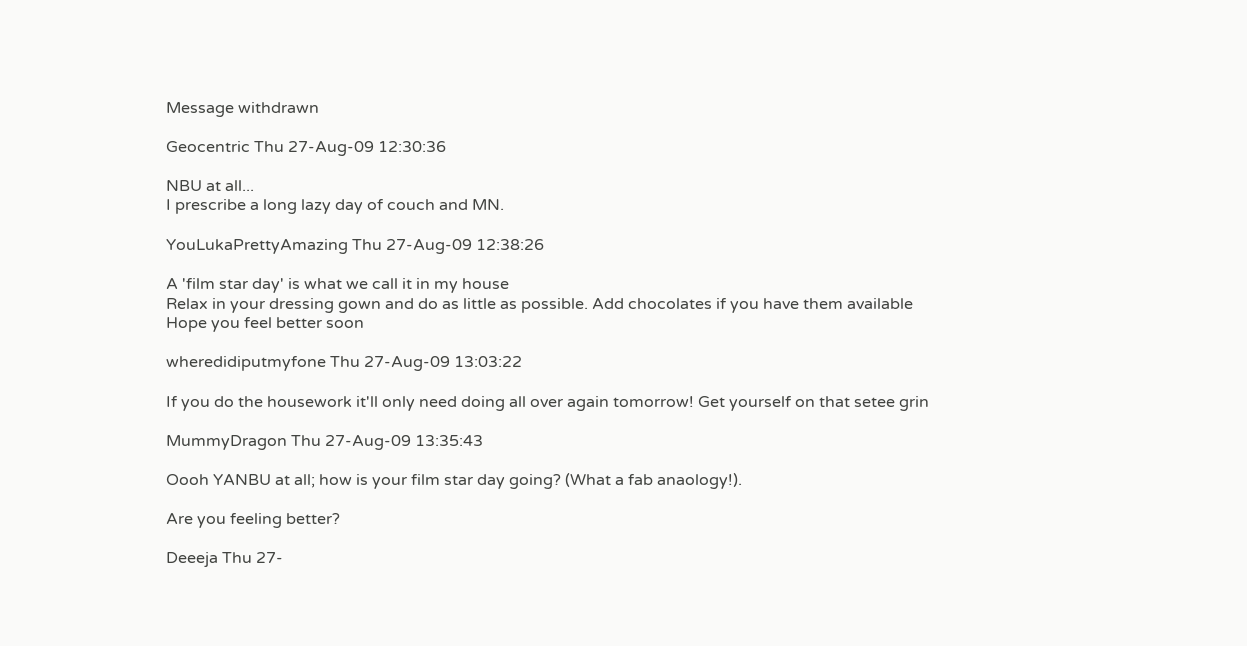Message withdrawn

Geocentric Thu 27-Aug-09 12:30:36

NBU at all...
I prescribe a long lazy day of couch and MN.

YouLukaPrettyAmazing Thu 27-Aug-09 12:38:26

A 'film star day' is what we call it in my house
Relax in your dressing gown and do as little as possible. Add chocolates if you have them available
Hope you feel better soon

wheredidiputmyfone Thu 27-Aug-09 13:03:22

If you do the housework it'll only need doing all over again tomorrow! Get yourself on that setee grin

MummyDragon Thu 27-Aug-09 13:35:43

Oooh YANBU at all; how is your film star day going? (What a fab anaology!).

Are you feeling better?

Deeeja Thu 27-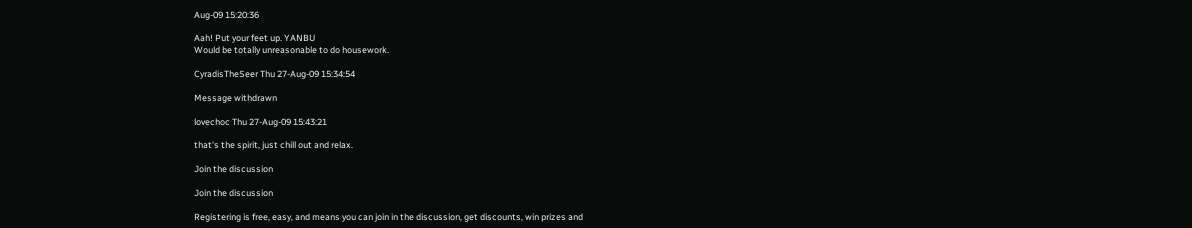Aug-09 15:20:36

Aah! Put your feet up. YANBU
Would be totally unreasonable to do housework.

CyradisTheSeer Thu 27-Aug-09 15:34:54

Message withdrawn

lovechoc Thu 27-Aug-09 15:43:21

that's the spirit, just chill out and relax.

Join the discussion

Join the discussion

Registering is free, easy, and means you can join in the discussion, get discounts, win prizes and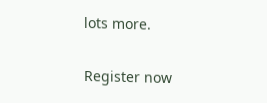lots more.

Register now